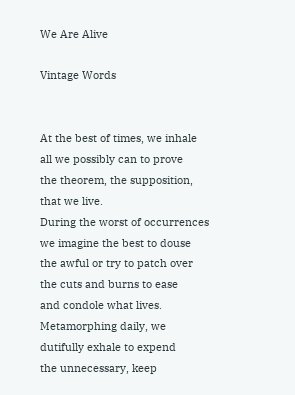We Are Alive

Vintage Words


At the best of times, we inhale
all we possibly can to prove
the theorem, the supposition,
that we live.
During the worst of occurrences
we imagine the best to douse
the awful or try to patch over
the cuts and burns to ease
and condole what lives.
Metamorphing daily, we
dutifully exhale to expend
the unnecessary, keep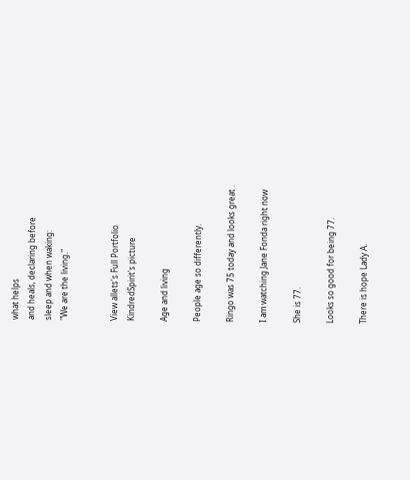what helps
and heals, declaring before
sleep and when waking:
"We are the living."


View allets's Full Portfolio
KindredSpirit's picture

Age and living

People age so differently.

Ringo was 75 today and looks great .

I am watching Jane Fonda right now

She is 77.

Looks so good for being 77.

There is hope Lady A.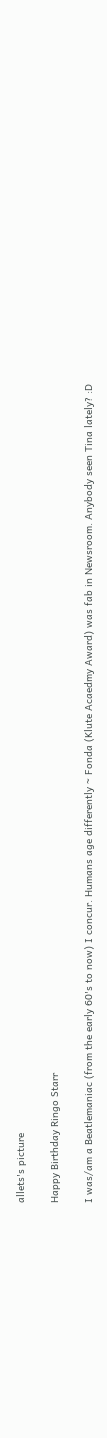allets's picture

Happy Birthday Ringo Starr

I was/am a Beatlemaniac (from the early 60's to now) I concur. Humans age differently ~ Fonda (Klute Acaedmy Award) was fab in Newsroom. Anybody seen Tina lately? :D